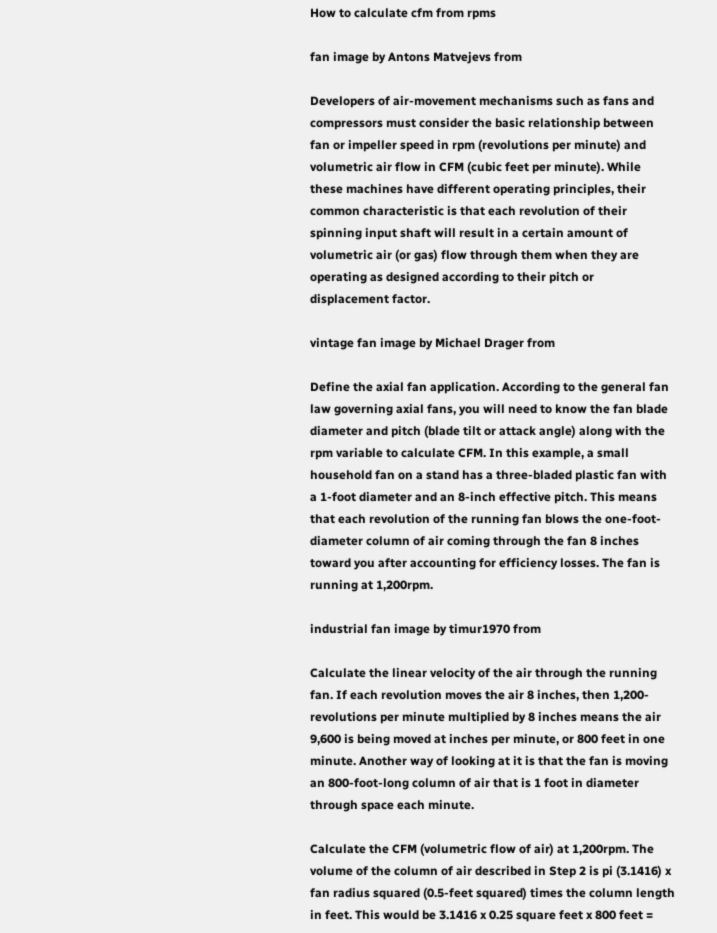How to calculate cfm from rpms

fan image by Antons Matvejevs from

Developers of air-movement mechanisms such as fans and compressors must consider the basic relationship between fan or impeller speed in rpm (revolutions per minute) and volumetric air flow in CFM (cubic feet per minute). While these machines have different operating principles, their common characteristic is that each revolution of their spinning input shaft will result in a certain amount of volumetric air (or gas) flow through them when they are operating as designed according to their pitch or displacement factor.

vintage fan image by Michael Drager from

Define the axial fan application. According to the general fan law governing axial fans, you will need to know the fan blade diameter and pitch (blade tilt or attack angle) along with the rpm variable to calculate CFM. In this example, a small household fan on a stand has a three-bladed plastic fan with a 1-foot diameter and an 8-inch effective pitch. This means that each revolution of the running fan blows the one-foot-diameter column of air coming through the fan 8 inches toward you after accounting for efficiency losses. The fan is running at 1,200rpm.

industrial fan image by timur1970 from

Calculate the linear velocity of the air through the running fan. If each revolution moves the air 8 inches, then 1,200-revolutions per minute multiplied by 8 inches means the air 9,600 is being moved at inches per minute, or 800 feet in one minute. Another way of looking at it is that the fan is moving an 800-foot-long column of air that is 1 foot in diameter through space each minute.

Calculate the CFM (volumetric flow of air) at 1,200rpm. The volume of the column of air described in Step 2 is pi (3.1416) x fan radius squared (0.5-feet squared) times the column length in feet. This would be 3.1416 x 0.25 square feet x 800 feet =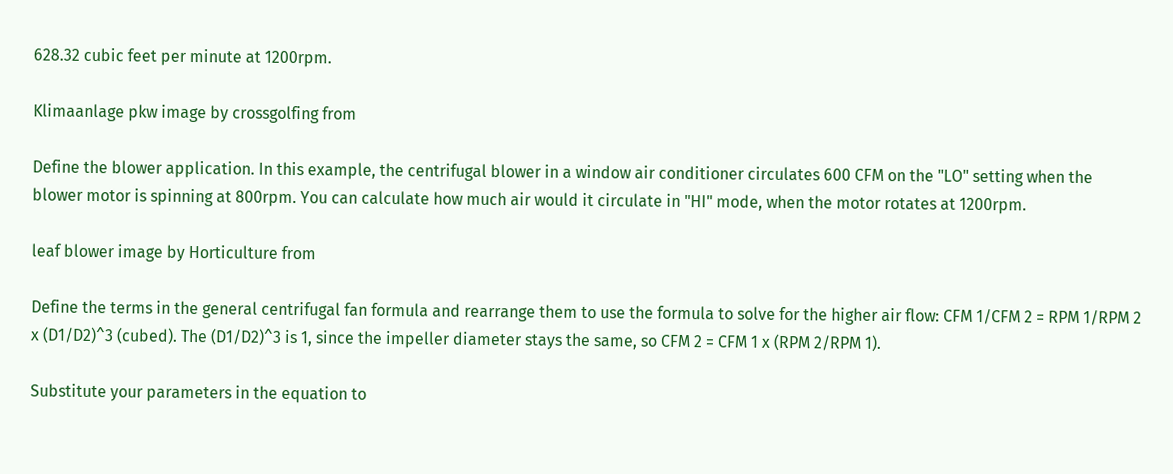628.32 cubic feet per minute at 1200rpm.

Klimaanlage pkw image by crossgolfing from

Define the blower application. In this example, the centrifugal blower in a window air conditioner circulates 600 CFM on the "LO" setting when the blower motor is spinning at 800rpm. You can calculate how much air would it circulate in "HI" mode, when the motor rotates at 1200rpm.

leaf blower image by Horticulture from

Define the terms in the general centrifugal fan formula and rearrange them to use the formula to solve for the higher air flow: CFM 1/CFM 2 = RPM 1/RPM 2 x (D1/D2)^3 (cubed). The (D1/D2)^3 is 1, since the impeller diameter stays the same, so CFM 2 = CFM 1 x (RPM 2/RPM 1).

Substitute your parameters in the equation to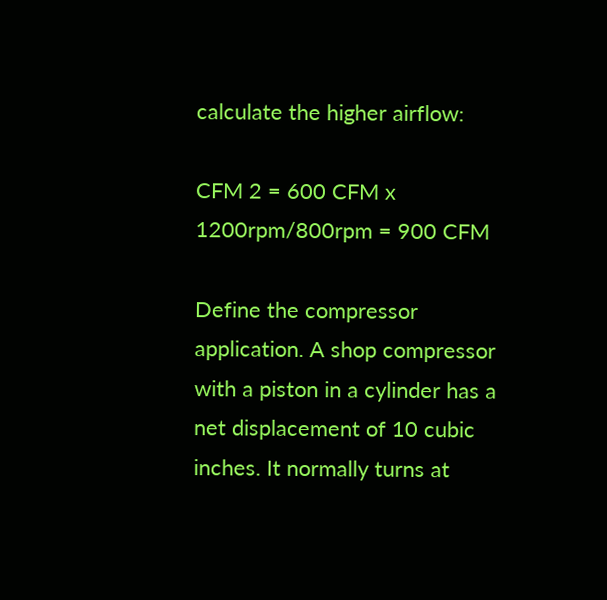calculate the higher airflow:

CFM 2 = 600 CFM x 1200rpm/800rpm = 900 CFM

Define the compressor application. A shop compressor with a piston in a cylinder has a net displacement of 10 cubic inches. It normally turns at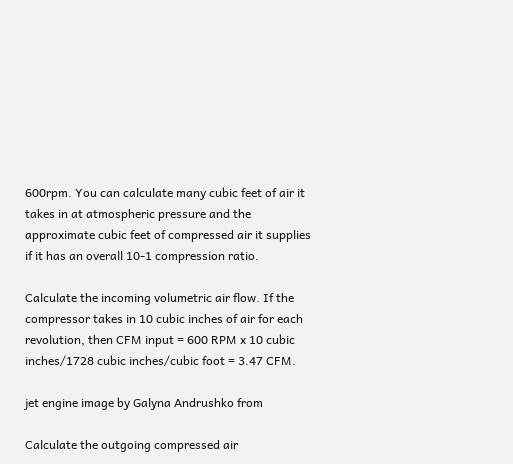600rpm. You can calculate many cubic feet of air it takes in at atmospheric pressure and the approximate cubic feet of compressed air it supplies if it has an overall 10-1 compression ratio.

Calculate the incoming volumetric air flow. If the compressor takes in 10 cubic inches of air for each revolution, then CFM input = 600 RPM x 10 cubic inches/1728 cubic inches/cubic foot = 3.47 CFM.

jet engine image by Galyna Andrushko from

Calculate the outgoing compressed air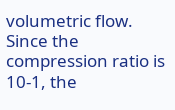volumetric flow. Since the compression ratio is 10-1, the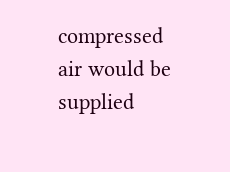compressed air would be supplied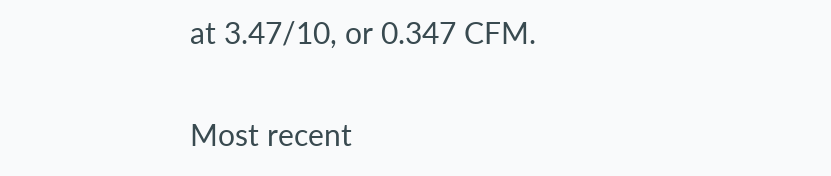at 3.47/10, or 0.347 CFM.

Most recent